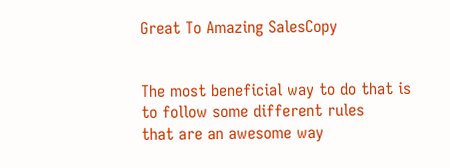Great To Amazing SalesCopy


The most beneficial way to do that is to follow some different rules
that are an awesome way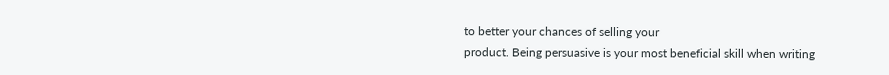to better your chances of selling your
product. Being persuasive is your most beneficial skill when writing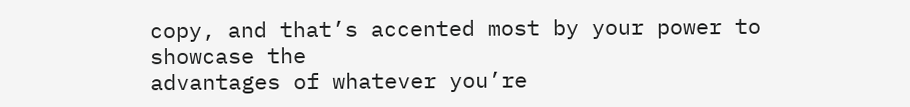copy, and that’s accented most by your power to showcase the
advantages of whatever you’re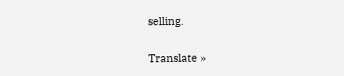selling.

Translate »